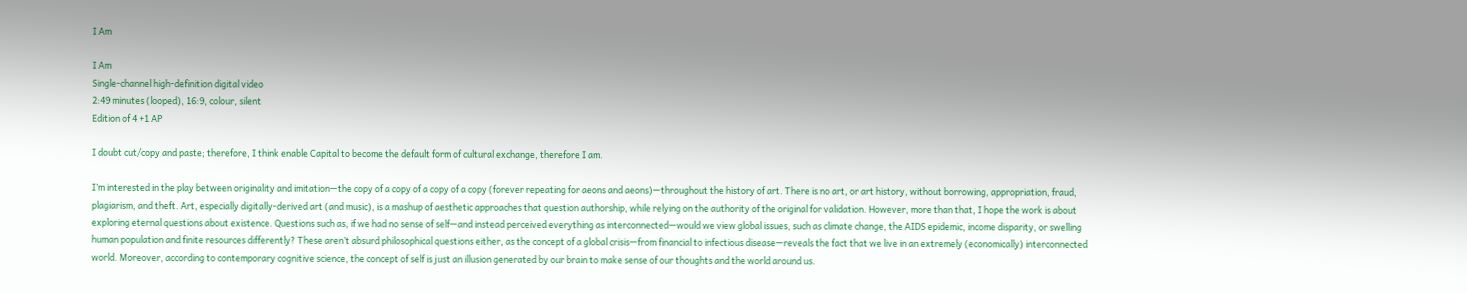I Am

I Am
Single-channel high-definition digital video
2:49 minutes (looped), 16:9, colour, silent
Edition of 4 +1 AP

I doubt cut/copy and paste; therefore, I think enable Capital to become the default form of cultural exchange, therefore I am.

I’m interested in the play between originality and imitation—the copy of a copy of a copy of a copy (forever repeating for aeons and aeons)—throughout the history of art. There is no art, or art history, without borrowing, appropriation, fraud, plagiarism, and theft. Art, especially digitally-derived art (and music), is a mashup of aesthetic approaches that question authorship, while relying on the authority of the original for validation. However, more than that, I hope the work is about exploring eternal questions about existence. Questions such as, if we had no sense of self—and instead perceived everything as interconnected—would we view global issues, such as climate change, the AIDS epidemic, income disparity, or swelling human population and finite resources differently? These aren’t absurd philosophical questions either, as the concept of a global crisis—from financial to infectious disease—reveals the fact that we live in an extremely (economically) interconnected world. Moreover, according to contemporary cognitive science, the concept of self is just an illusion generated by our brain to make sense of our thoughts and the world around us.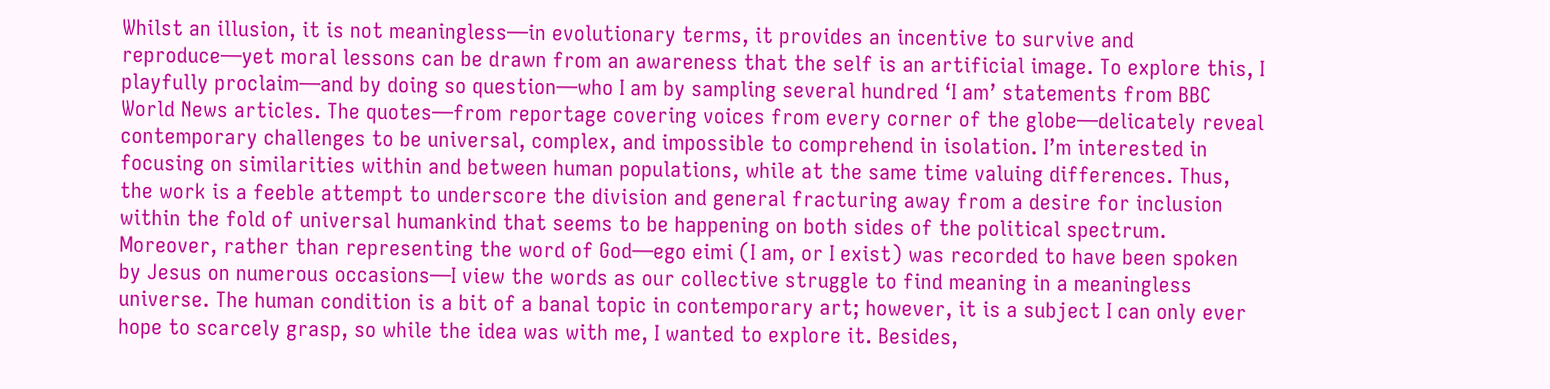Whilst an illusion, it is not meaningless—in evolutionary terms, it provides an incentive to survive and reproduce—yet moral lessons can be drawn from an awareness that the self is an artificial image. To explore this, I playfully proclaim—and by doing so question—who I am by sampling several hundred ‘I am’ statements from BBC World News articles. The quotes—from reportage covering voices from every corner of the globe—delicately reveal contemporary challenges to be universal, complex, and impossible to comprehend in isolation. I’m interested in focusing on similarities within and between human populations, while at the same time valuing differences. Thus, the work is a feeble attempt to underscore the division and general fracturing away from a desire for inclusion within the fold of universal humankind that seems to be happening on both sides of the political spectrum. Moreover, rather than representing the word of God—ego eimi (I am, or I exist) was recorded to have been spoken by Jesus on numerous occasions—I view the words as our collective struggle to find meaning in a meaningless universe. The human condition is a bit of a banal topic in contemporary art; however, it is a subject I can only ever hope to scarcely grasp, so while the idea was with me, I wanted to explore it. Besides,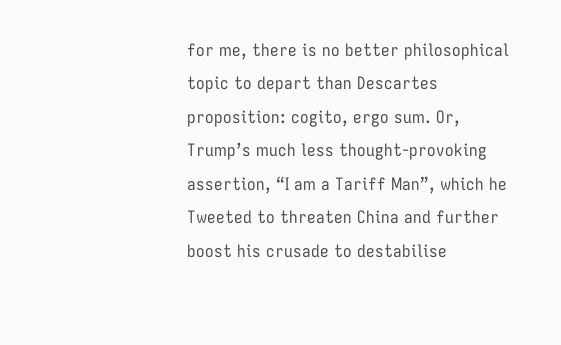for me, there is no better philosophical topic to depart than Descartes proposition: cogito, ergo sum. Or, Trump’s much less thought-provoking assertion, “I am a Tariff Man”, which he Tweeted to threaten China and further boost his crusade to destabilise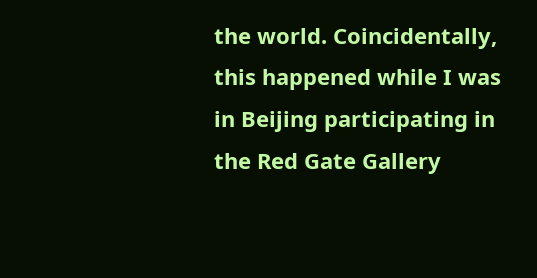the world. Coincidentally, this happened while I was in Beijing participating in the Red Gate Gallery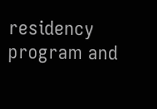residency program and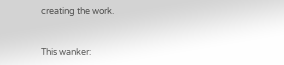creating the work.


This wanker: